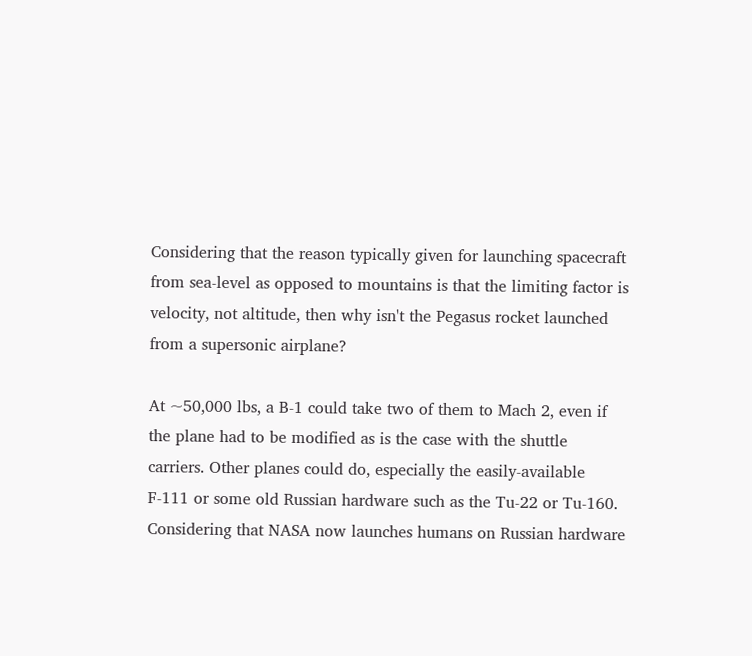Considering that the reason typically given for launching spacecraft from sea-level as opposed to mountains is that the limiting factor is velocity, not altitude, then why isn't the Pegasus rocket launched from a supersonic airplane?

At ~50,000 lbs, a B-1 could take two of them to Mach 2, even if the plane had to be modified as is the case with the shuttle carriers. Other planes could do, especially the easily-available F-111 or some old Russian hardware such as the Tu-22 or Tu-160. Considering that NASA now launches humans on Russian hardware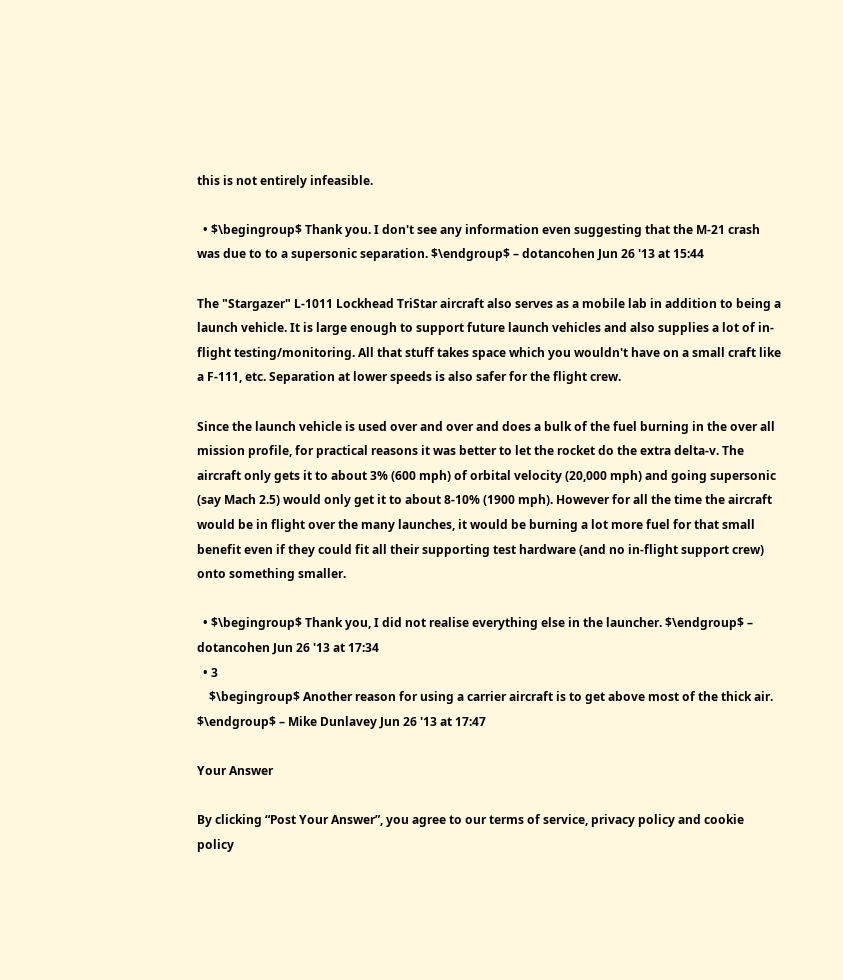this is not entirely infeasible.

  • $\begingroup$ Thank you. I don't see any information even suggesting that the M-21 crash was due to to a supersonic separation. $\endgroup$ – dotancohen Jun 26 '13 at 15:44

The "Stargazer" L-1011 Lockhead TriStar aircraft also serves as a mobile lab in addition to being a launch vehicle. It is large enough to support future launch vehicles and also supplies a lot of in-flight testing/monitoring. All that stuff takes space which you wouldn't have on a small craft like a F-111, etc. Separation at lower speeds is also safer for the flight crew.

Since the launch vehicle is used over and over and does a bulk of the fuel burning in the over all mission profile, for practical reasons it was better to let the rocket do the extra delta-v. The aircraft only gets it to about 3% (600 mph) of orbital velocity (20,000 mph) and going supersonic (say Mach 2.5) would only get it to about 8-10% (1900 mph). However for all the time the aircraft would be in flight over the many launches, it would be burning a lot more fuel for that small benefit even if they could fit all their supporting test hardware (and no in-flight support crew) onto something smaller.

  • $\begingroup$ Thank you, I did not realise everything else in the launcher. $\endgroup$ – dotancohen Jun 26 '13 at 17:34
  • 3
    $\begingroup$ Another reason for using a carrier aircraft is to get above most of the thick air. $\endgroup$ – Mike Dunlavey Jun 26 '13 at 17:47

Your Answer

By clicking “Post Your Answer”, you agree to our terms of service, privacy policy and cookie policy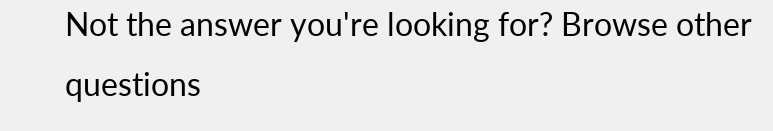Not the answer you're looking for? Browse other questions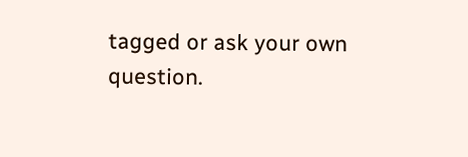tagged or ask your own question.